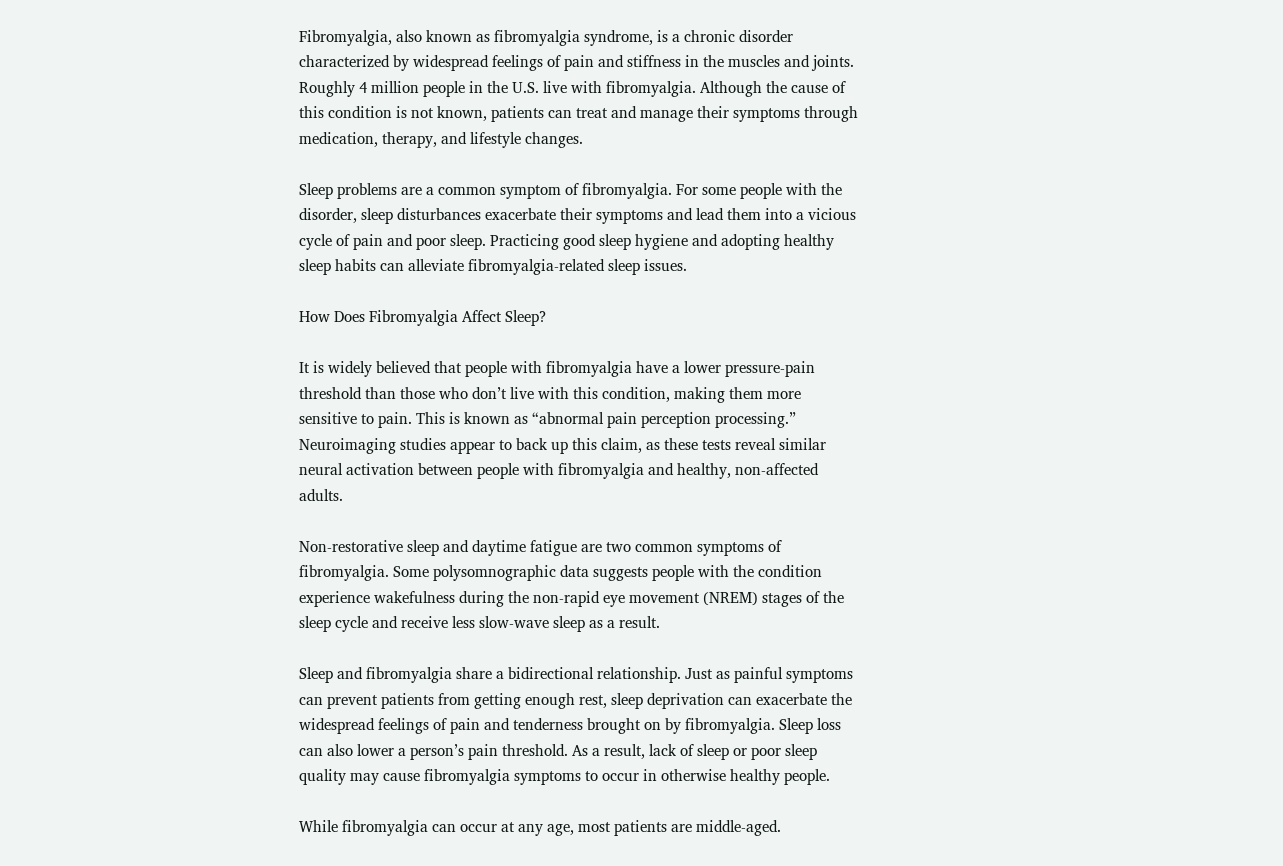Fibromyalgia, also known as fibromyalgia syndrome, is a chronic disorder characterized by widespread feelings of pain and stiffness in the muscles and joints. Roughly 4 million people in the U.S. live with fibromyalgia. Although the cause of this condition is not known, patients can treat and manage their symptoms through medication, therapy, and lifestyle changes.

Sleep problems are a common symptom of fibromyalgia. For some people with the disorder, sleep disturbances exacerbate their symptoms and lead them into a vicious cycle of pain and poor sleep. Practicing good sleep hygiene and adopting healthy sleep habits can alleviate fibromyalgia-related sleep issues.

How Does Fibromyalgia Affect Sleep?

It is widely believed that people with fibromyalgia have a lower pressure-pain threshold than those who don’t live with this condition, making them more sensitive to pain. This is known as “abnormal pain perception processing.” Neuroimaging studies appear to back up this claim, as these tests reveal similar neural activation between people with fibromyalgia and healthy, non-affected adults.

Non-restorative sleep and daytime fatigue are two common symptoms of fibromyalgia. Some polysomnographic data suggests people with the condition experience wakefulness during the non-rapid eye movement (NREM) stages of the sleep cycle and receive less slow-wave sleep as a result.

Sleep and fibromyalgia share a bidirectional relationship. Just as painful symptoms can prevent patients from getting enough rest, sleep deprivation can exacerbate the widespread feelings of pain and tenderness brought on by fibromyalgia. Sleep loss can also lower a person’s pain threshold. As a result, lack of sleep or poor sleep quality may cause fibromyalgia symptoms to occur in otherwise healthy people.

While fibromyalgia can occur at any age, most patients are middle-aged.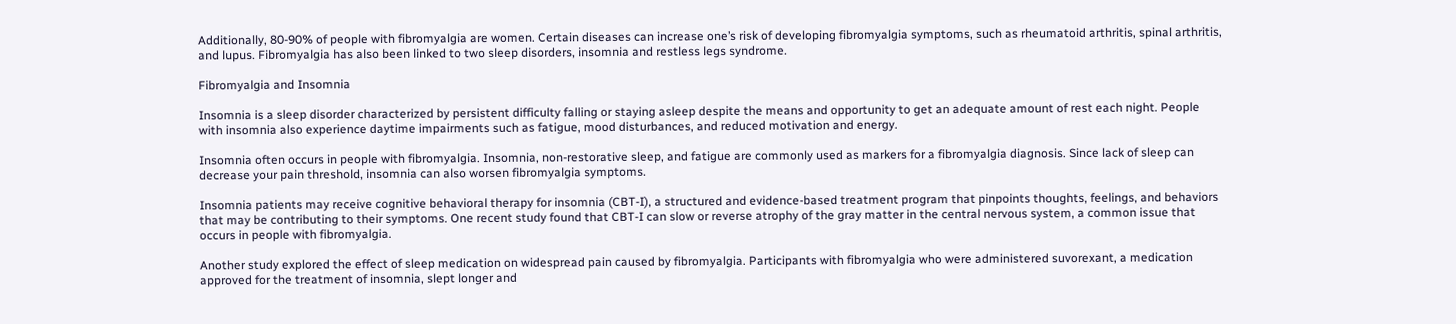Additionally, 80-90% of people with fibromyalgia are women. Certain diseases can increase one’s risk of developing fibromyalgia symptoms, such as rheumatoid arthritis, spinal arthritis, and lupus. Fibromyalgia has also been linked to two sleep disorders, insomnia and restless legs syndrome.

Fibromyalgia and Insomnia

Insomnia is a sleep disorder characterized by persistent difficulty falling or staying asleep despite the means and opportunity to get an adequate amount of rest each night. People with insomnia also experience daytime impairments such as fatigue, mood disturbances, and reduced motivation and energy.

Insomnia often occurs in people with fibromyalgia. Insomnia, non-restorative sleep, and fatigue are commonly used as markers for a fibromyalgia diagnosis. Since lack of sleep can decrease your pain threshold, insomnia can also worsen fibromyalgia symptoms.

Insomnia patients may receive cognitive behavioral therapy for insomnia (CBT-I), a structured and evidence-based treatment program that pinpoints thoughts, feelings, and behaviors that may be contributing to their symptoms. One recent study found that CBT-I can slow or reverse atrophy of the gray matter in the central nervous system, a common issue that occurs in people with fibromyalgia.

Another study explored the effect of sleep medication on widespread pain caused by fibromyalgia. Participants with fibromyalgia who were administered suvorexant, a medication approved for the treatment of insomnia, slept longer and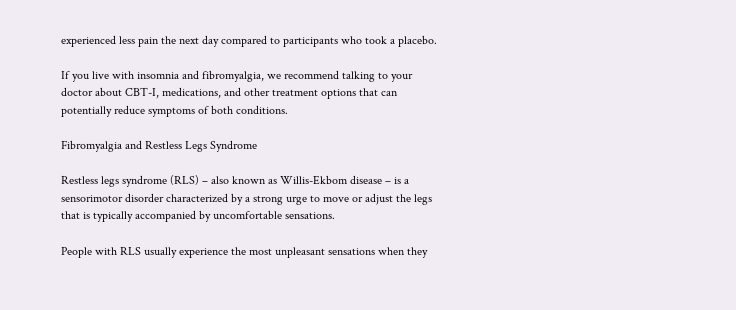experienced less pain the next day compared to participants who took a placebo.

If you live with insomnia and fibromyalgia, we recommend talking to your doctor about CBT-I, medications, and other treatment options that can potentially reduce symptoms of both conditions.

Fibromyalgia and Restless Legs Syndrome

Restless legs syndrome (RLS) – also known as Willis-Ekbom disease – is a sensorimotor disorder characterized by a strong urge to move or adjust the legs that is typically accompanied by uncomfortable sensations.

People with RLS usually experience the most unpleasant sensations when they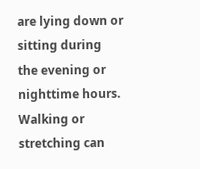are lying down or sitting during the evening or nighttime hours. Walking or stretching can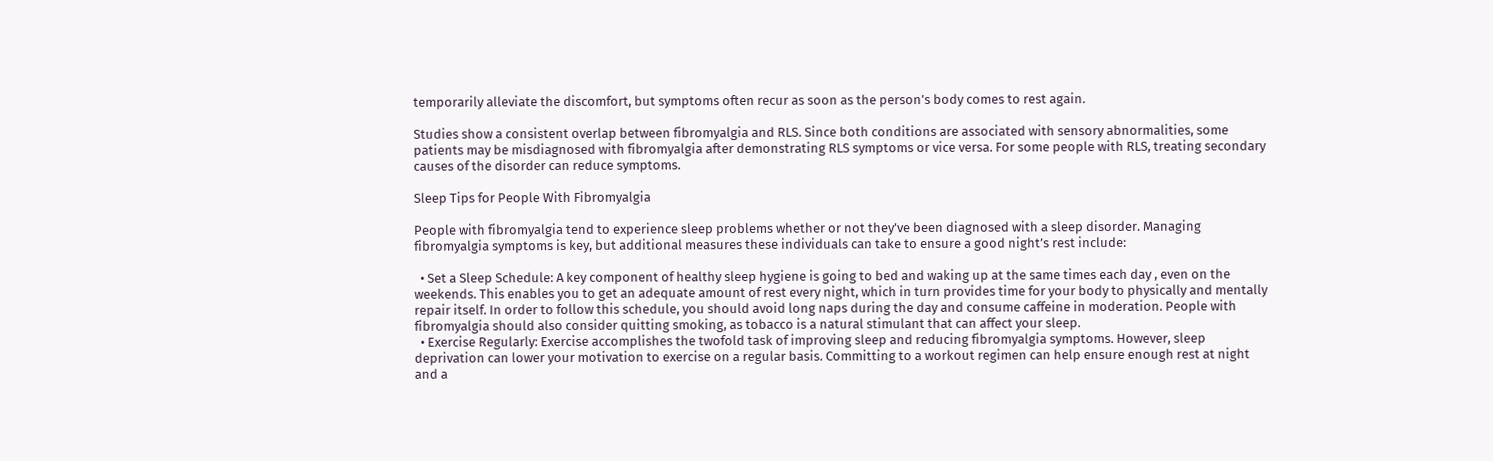temporarily alleviate the discomfort, but symptoms often recur as soon as the person’s body comes to rest again.

Studies show a consistent overlap between fibromyalgia and RLS. Since both conditions are associated with sensory abnormalities, some patients may be misdiagnosed with fibromyalgia after demonstrating RLS symptoms or vice versa. For some people with RLS, treating secondary causes of the disorder can reduce symptoms.

Sleep Tips for People With Fibromyalgia

People with fibromyalgia tend to experience sleep problems whether or not they’ve been diagnosed with a sleep disorder. Managing fibromyalgia symptoms is key, but additional measures these individuals can take to ensure a good night’s rest include:

  • Set a Sleep Schedule: A key component of healthy sleep hygiene is going to bed and waking up at the same times each day , even on the weekends. This enables you to get an adequate amount of rest every night, which in turn provides time for your body to physically and mentally repair itself. In order to follow this schedule, you should avoid long naps during the day and consume caffeine in moderation. People with fibromyalgia should also consider quitting smoking, as tobacco is a natural stimulant that can affect your sleep.
  • Exercise Regularly: Exercise accomplishes the twofold task of improving sleep and reducing fibromyalgia symptoms. However, sleep deprivation can lower your motivation to exercise on a regular basis. Committing to a workout regimen can help ensure enough rest at night and a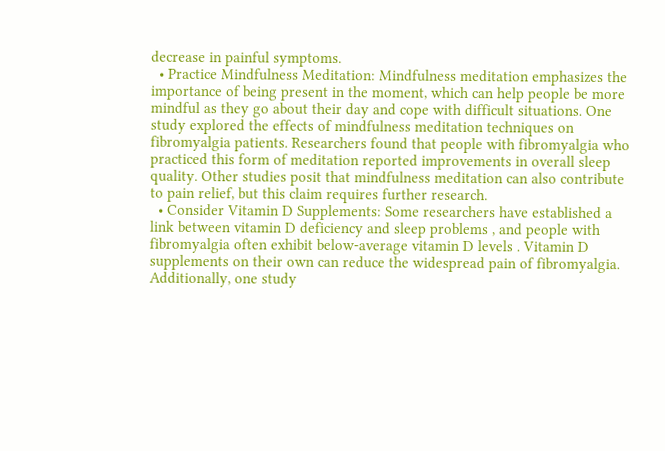decrease in painful symptoms.
  • Practice Mindfulness Meditation: Mindfulness meditation emphasizes the importance of being present in the moment, which can help people be more mindful as they go about their day and cope with difficult situations. One study explored the effects of mindfulness meditation techniques on fibromyalgia patients. Researchers found that people with fibromyalgia who practiced this form of meditation reported improvements in overall sleep quality. Other studies posit that mindfulness meditation can also contribute to pain relief, but this claim requires further research.
  • Consider Vitamin D Supplements: Some researchers have established a link between vitamin D deficiency and sleep problems , and people with fibromyalgia often exhibit below-average vitamin D levels . Vitamin D supplements on their own can reduce the widespread pain of fibromyalgia. Additionally, one study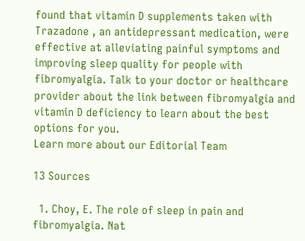found that vitamin D supplements taken with Trazadone , an antidepressant medication, were effective at alleviating painful symptoms and improving sleep quality for people with fibromyalgia. Talk to your doctor or healthcare provider about the link between fibromyalgia and vitamin D deficiency to learn about the best options for you.
Learn more about our Editorial Team

13 Sources

  1. Choy, E. The role of sleep in pain and fibromyalgia. Nat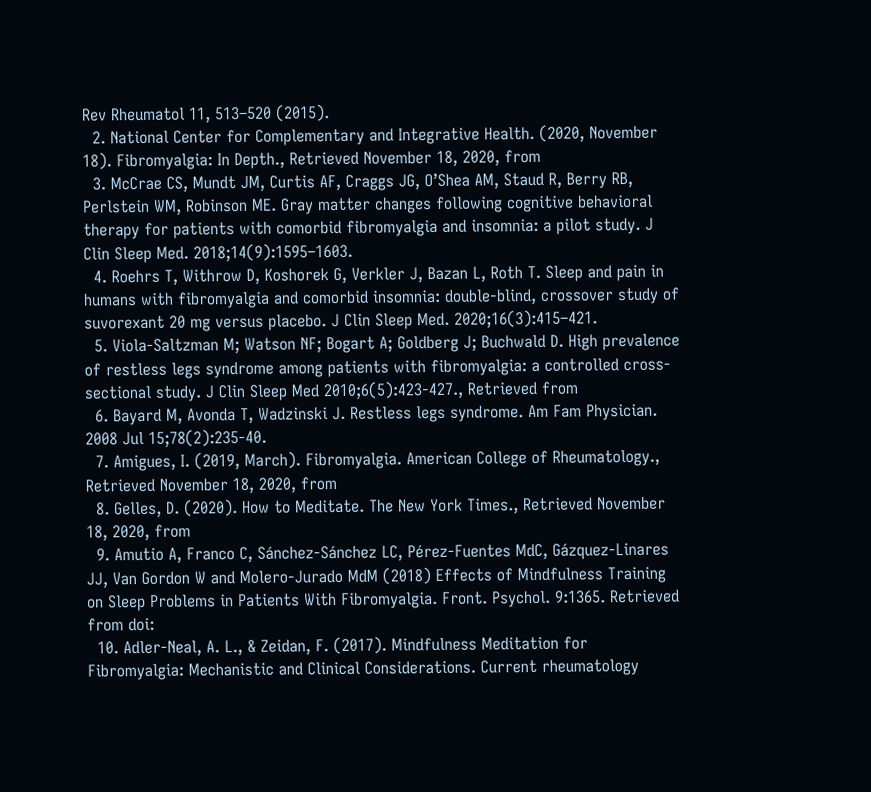Rev Rheumatol 11, 513–520 (2015).
  2. National Center for Complementary and Integrative Health. (2020, November 18). Fibromyalgia: In Depth., Retrieved November 18, 2020, from
  3. McCrae CS, Mundt JM, Curtis AF, Craggs JG, O’Shea AM, Staud R, Berry RB, Perlstein WM, Robinson ME. Gray matter changes following cognitive behavioral therapy for patients with comorbid fibromyalgia and insomnia: a pilot study. J Clin Sleep Med. 2018;14(9):1595–1603.
  4. Roehrs T, Withrow D, Koshorek G, Verkler J, Bazan L, Roth T. Sleep and pain in humans with fibromyalgia and comorbid insomnia: double-blind, crossover study of suvorexant 20 mg versus placebo. J Clin Sleep Med. 2020;16(3):415–421.
  5. Viola-Saltzman M; Watson NF; Bogart A; Goldberg J; Buchwald D. High prevalence of restless legs syndrome among patients with fibromyalgia: a controlled cross-sectional study. J Clin Sleep Med 2010;6(5):423-427., Retrieved from
  6. Bayard M, Avonda T, Wadzinski J. Restless legs syndrome. Am Fam Physician. 2008 Jul 15;78(2):235-40.
  7. Amigues, I. (2019, March). Fibromyalgia. American College of Rheumatology., Retrieved November 18, 2020, from
  8. Gelles, D. (2020). How to Meditate. The New York Times., Retrieved November 18, 2020, from
  9. Amutio A, Franco C, Sánchez-Sánchez LC, Pérez-Fuentes MdC, Gázquez-Linares JJ, Van Gordon W and Molero-Jurado MdM (2018) Effects of Mindfulness Training on Sleep Problems in Patients With Fibromyalgia. Front. Psychol. 9:1365. Retrieved from doi:
  10. Adler-Neal, A. L., & Zeidan, F. (2017). Mindfulness Meditation for Fibromyalgia: Mechanistic and Clinical Considerations. Current rheumatology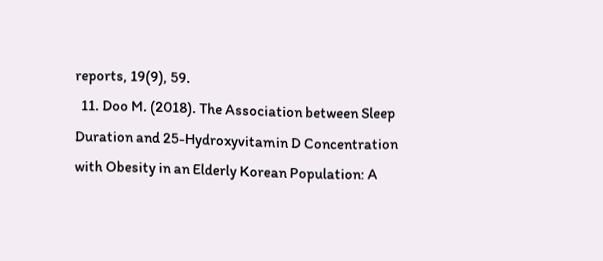reports, 19(9), 59.
  11. Doo M. (2018). The Association between Sleep Duration and 25-Hydroxyvitamin D Concentration with Obesity in an Elderly Korean Population: A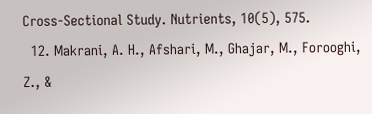Cross-Sectional Study. Nutrients, 10(5), 575.
  12. Makrani, A. H., Afshari, M., Ghajar, M., Forooghi, Z., &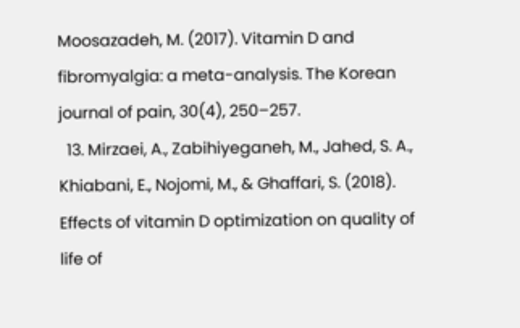Moosazadeh, M. (2017). Vitamin D and fibromyalgia: a meta-analysis. The Korean journal of pain, 30(4), 250–257.
  13. Mirzaei, A., Zabihiyeganeh, M., Jahed, S. A., Khiabani, E., Nojomi, M., & Ghaffari, S. (2018). Effects of vitamin D optimization on quality of life of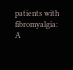patients with fibromyalgia: A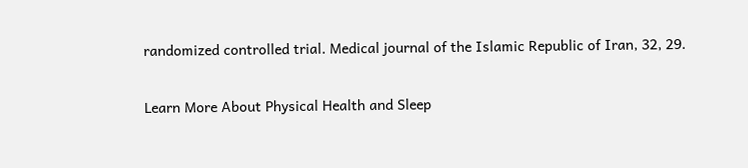randomized controlled trial. Medical journal of the Islamic Republic of Iran, 32, 29.

Learn More About Physical Health and Sleep